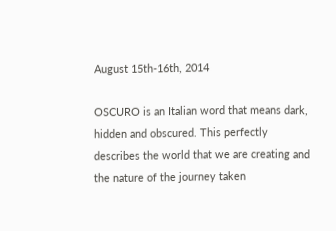August 15th-16th, 2014

OSCURO is an Italian word that means dark, hidden and obscured. This perfectly describes the world that we are creating and the nature of the journey taken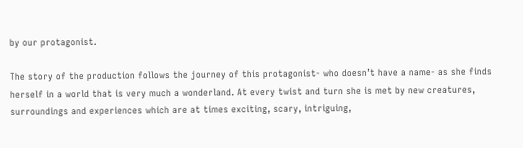by our protagonist.

The story of the production follows the journey of this protagonist- who doesn’t have a name- as she finds herself in a world that is very much a wonderland. At every twist and turn she is met by new creatures, surroundings and experiences which are at times exciting, scary, intriguing,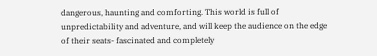dangerous, haunting and comforting. This world is full of unpredictability and adventure, and will keep the audience on the edge of their seats- fascinated and completely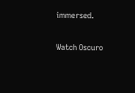immersed.

Watch Oscuro